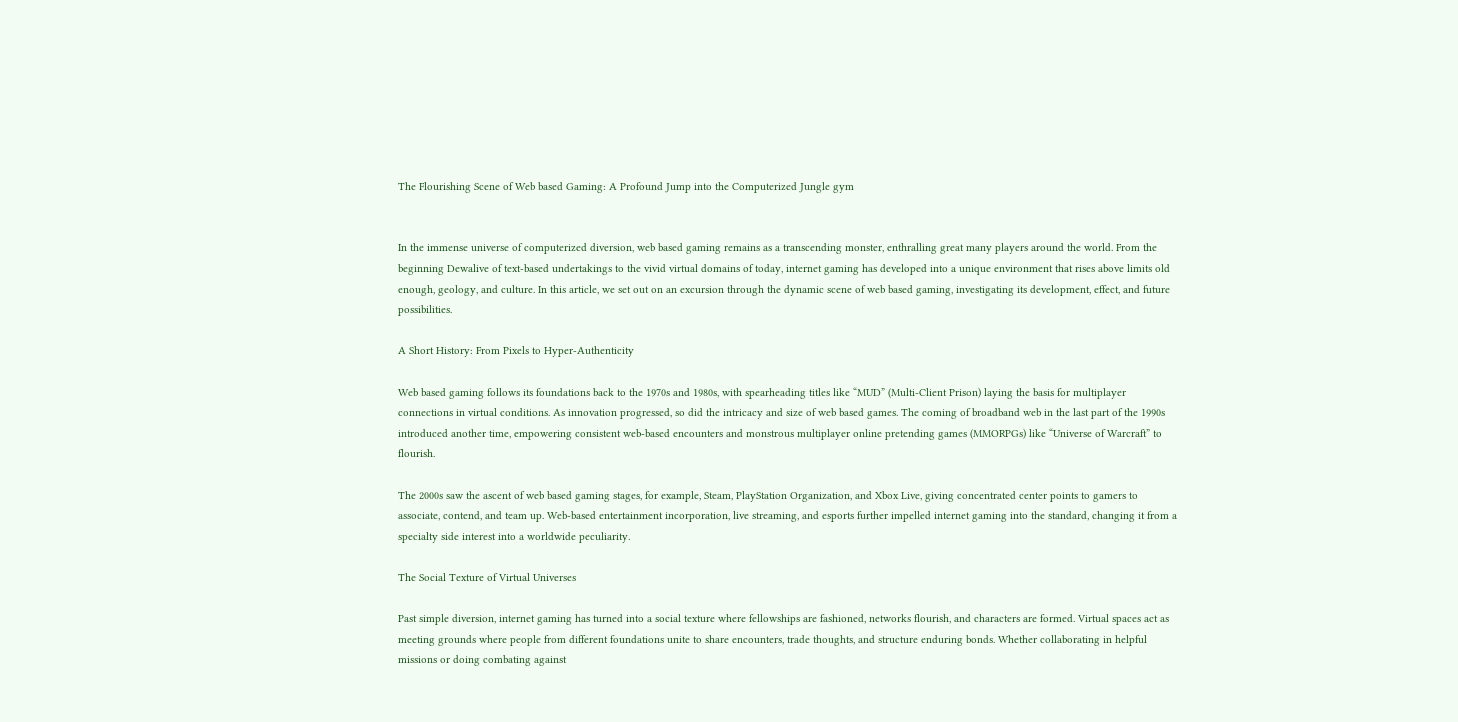The Flourishing Scene of Web based Gaming: A Profound Jump into the Computerized Jungle gym


In the immense universe of computerized diversion, web based gaming remains as a transcending monster, enthralling great many players around the world. From the beginning Dewalive of text-based undertakings to the vivid virtual domains of today, internet gaming has developed into a unique environment that rises above limits old enough, geology, and culture. In this article, we set out on an excursion through the dynamic scene of web based gaming, investigating its development, effect, and future possibilities.

A Short History: From Pixels to Hyper-Authenticity

Web based gaming follows its foundations back to the 1970s and 1980s, with spearheading titles like “MUD” (Multi-Client Prison) laying the basis for multiplayer connections in virtual conditions. As innovation progressed, so did the intricacy and size of web based games. The coming of broadband web in the last part of the 1990s introduced another time, empowering consistent web-based encounters and monstrous multiplayer online pretending games (MMORPGs) like “Universe of Warcraft” to flourish.

The 2000s saw the ascent of web based gaming stages, for example, Steam, PlayStation Organization, and Xbox Live, giving concentrated center points to gamers to associate, contend, and team up. Web-based entertainment incorporation, live streaming, and esports further impelled internet gaming into the standard, changing it from a specialty side interest into a worldwide peculiarity.

The Social Texture of Virtual Universes

Past simple diversion, internet gaming has turned into a social texture where fellowships are fashioned, networks flourish, and characters are formed. Virtual spaces act as meeting grounds where people from different foundations unite to share encounters, trade thoughts, and structure enduring bonds. Whether collaborating in helpful missions or doing combating against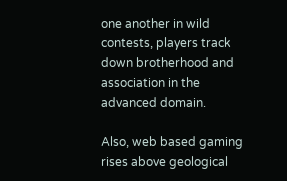one another in wild contests, players track down brotherhood and association in the advanced domain.

Also, web based gaming rises above geological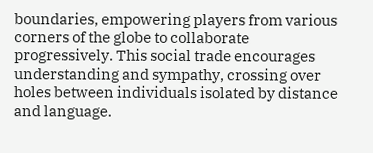boundaries, empowering players from various corners of the globe to collaborate progressively. This social trade encourages understanding and sympathy, crossing over holes between individuals isolated by distance and language.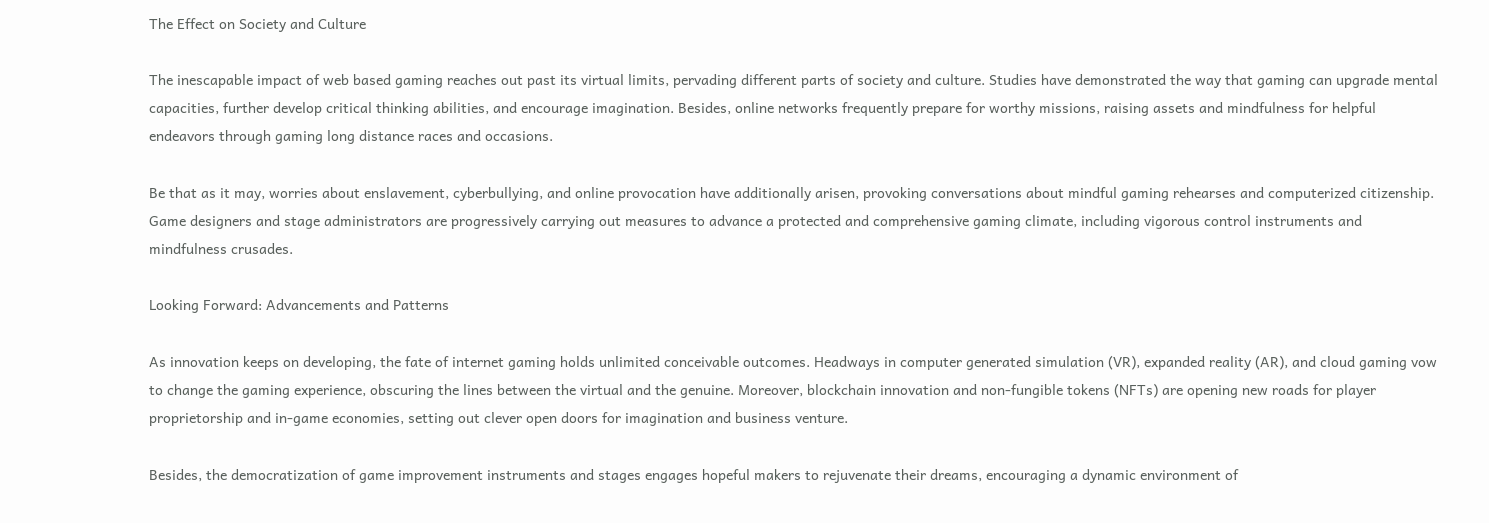The Effect on Society and Culture

The inescapable impact of web based gaming reaches out past its virtual limits, pervading different parts of society and culture. Studies have demonstrated the way that gaming can upgrade mental capacities, further develop critical thinking abilities, and encourage imagination. Besides, online networks frequently prepare for worthy missions, raising assets and mindfulness for helpful endeavors through gaming long distance races and occasions.

Be that as it may, worries about enslavement, cyberbullying, and online provocation have additionally arisen, provoking conversations about mindful gaming rehearses and computerized citizenship. Game designers and stage administrators are progressively carrying out measures to advance a protected and comprehensive gaming climate, including vigorous control instruments and mindfulness crusades.

Looking Forward: Advancements and Patterns

As innovation keeps on developing, the fate of internet gaming holds unlimited conceivable outcomes. Headways in computer generated simulation (VR), expanded reality (AR), and cloud gaming vow to change the gaming experience, obscuring the lines between the virtual and the genuine. Moreover, blockchain innovation and non-fungible tokens (NFTs) are opening new roads for player proprietorship and in-game economies, setting out clever open doors for imagination and business venture.

Besides, the democratization of game improvement instruments and stages engages hopeful makers to rejuvenate their dreams, encouraging a dynamic environment of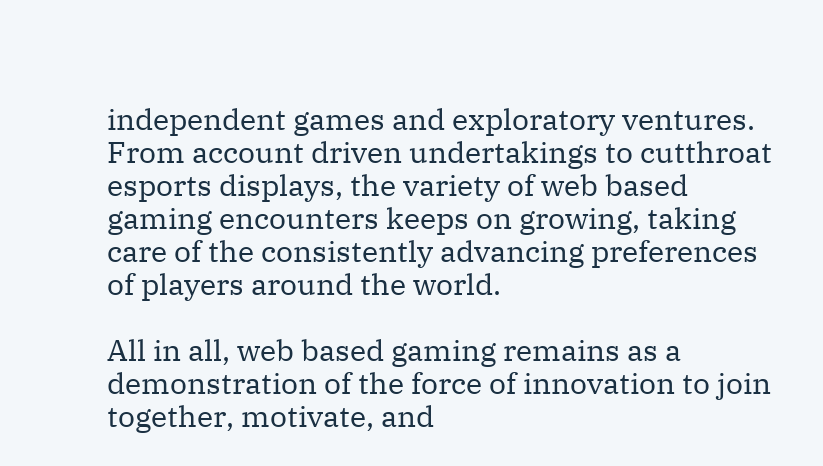independent games and exploratory ventures. From account driven undertakings to cutthroat esports displays, the variety of web based gaming encounters keeps on growing, taking care of the consistently advancing preferences of players around the world.

All in all, web based gaming remains as a demonstration of the force of innovation to join together, motivate, and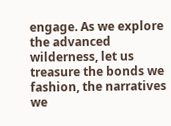engage. As we explore the advanced wilderness, let us treasure the bonds we fashion, the narratives we